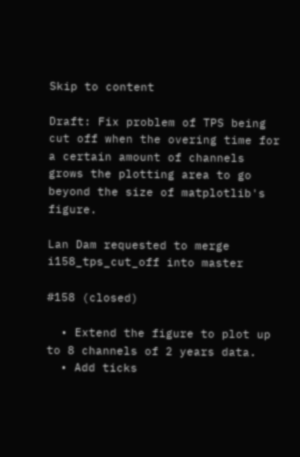Skip to content

Draft: Fix problem of TPS being cut off when the overing time for a certain amount of channels grows the plotting area to go beyond the size of matplotlib's figure.

Lan Dam requested to merge i158_tps_cut_off into master

#158 (closed)

  • Extend the figure to plot up to 8 channels of 2 years data.
  • Add ticks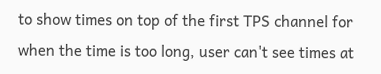to show times on top of the first TPS channel for when the time is too long, user can't see times at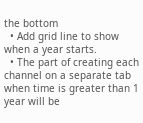the bottom
  • Add grid line to show when a year starts.
  • The part of creating each channel on a separate tab when time is greater than 1 year will be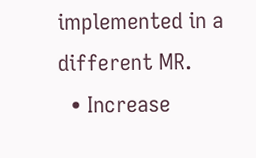implemented in a different MR.
  • Increase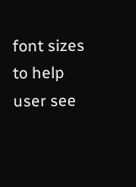font sizes to help user see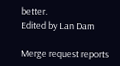better.
Edited by Lan Dam

Merge request reports